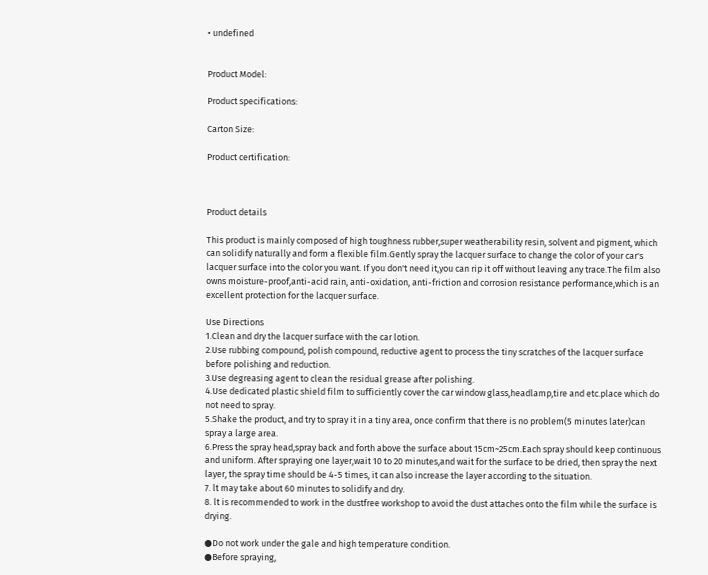• undefined


Product Model:

Product specifications:

Carton Size:

Product certification:



Product details

This product is mainly composed of high toughness rubber,super weatherability resin, solvent and pigment, which can solidify naturally and form a flexible film.Gently spray the lacquer surface to change the color of your car's lacquer surface into the color you want. If you don't need it,you can rip it off without leaving any trace.The film also owns moisture-proof,anti-acid rain, anti-oxidation, anti-friction and corrosion resistance performance,which is an excellent protection for the lacquer surface.

Use Directions
1.Clean and dry the lacquer surface with the car lotion.
2.Use rubbing compound, polish compound, reductive agent to process the tiny scratches of the lacquer surface before polishing and reduction.
3.Use degreasing agent to clean the residual grease after polishing.
4.Use dedicated plastic shield film to sufficiently cover the car window glass,headlamp,tire and etc.place which do not need to spray.
5.Shake the product, and try to spray it in a tiny area, once confirm that there is no problem(5 minutes later)can spray a large area.
6.Press the spray head,spray back and forth above the surface about 15cm~25cm.Each spray should keep continuous and uniform. After spraying one layer,wait 10 to 20 minutes,and wait for the surface to be dried, then spray the next layer, the spray time should be 4-5 times, it can also increase the layer according to the situation.
7. lt may take about 60 minutes to solidify and dry.
8. lt is recommended to work in the dustfree workshop to avoid the dust attaches onto the film while the surface is drying.

●Do not work under the gale and high temperature condition.
●Before spraying,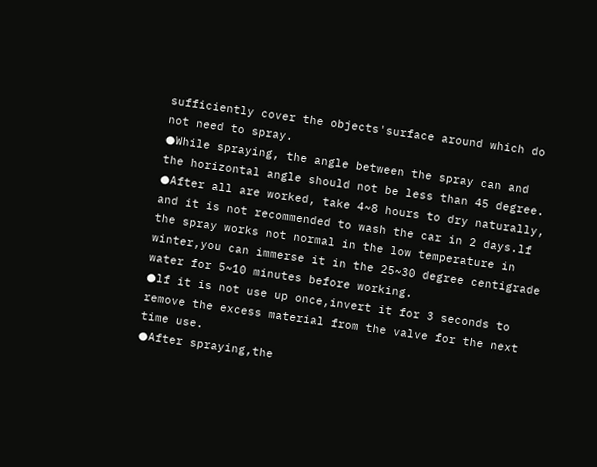sufficiently cover the objects'surface around which do not need to spray.
●While spraying, the angle between the spray can and the horizontal angle should not be less than 45 degree.
●After all are worked, take 4~8 hours to dry naturally, and it is not recommended to wash the car in 2 days.lf the spray works not normal in the low temperature in winter,you can immerse it in the 25~30 degree centigrade water for 5~10 minutes before working.
●lf it is not use up once,invert it for 3 seconds to remove the excess material from the valve for the next time use.
●After spraying,the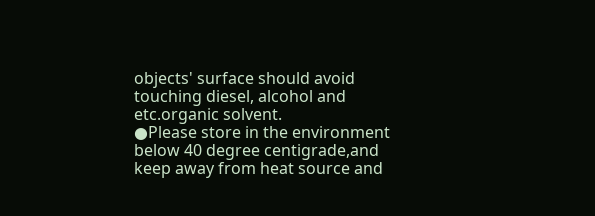objects' surface should avoid touching diesel, alcohol and etc.organic solvent.
●Please store in the environment below 40 degree centigrade,and keep away from heat source and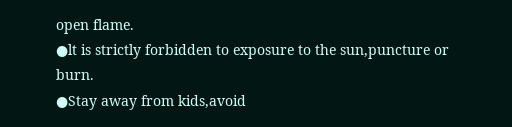open flame.
●lt is strictly forbidden to exposure to the sun,puncture or burn.
●Stay away from kids,avoid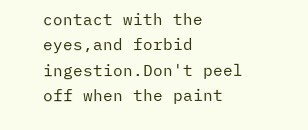contact with the eyes,and forbid ingestion.Don't peel off when the paint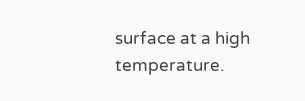surface at a high temperature.